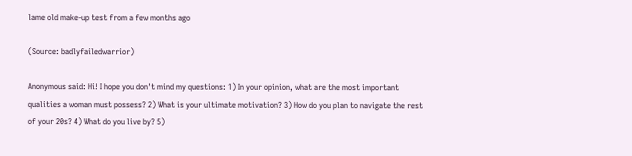lame old make-up test from a few months ago

(Source: badlyfailedwarrior)

Anonymous said: Hi! I hope you don't mind my questions: 1) In your opinion, what are the most important qualities a woman must possess? 2) What is your ultimate motivation? 3) How do you plan to navigate the rest of your 20s? 4) What do you live by? 5)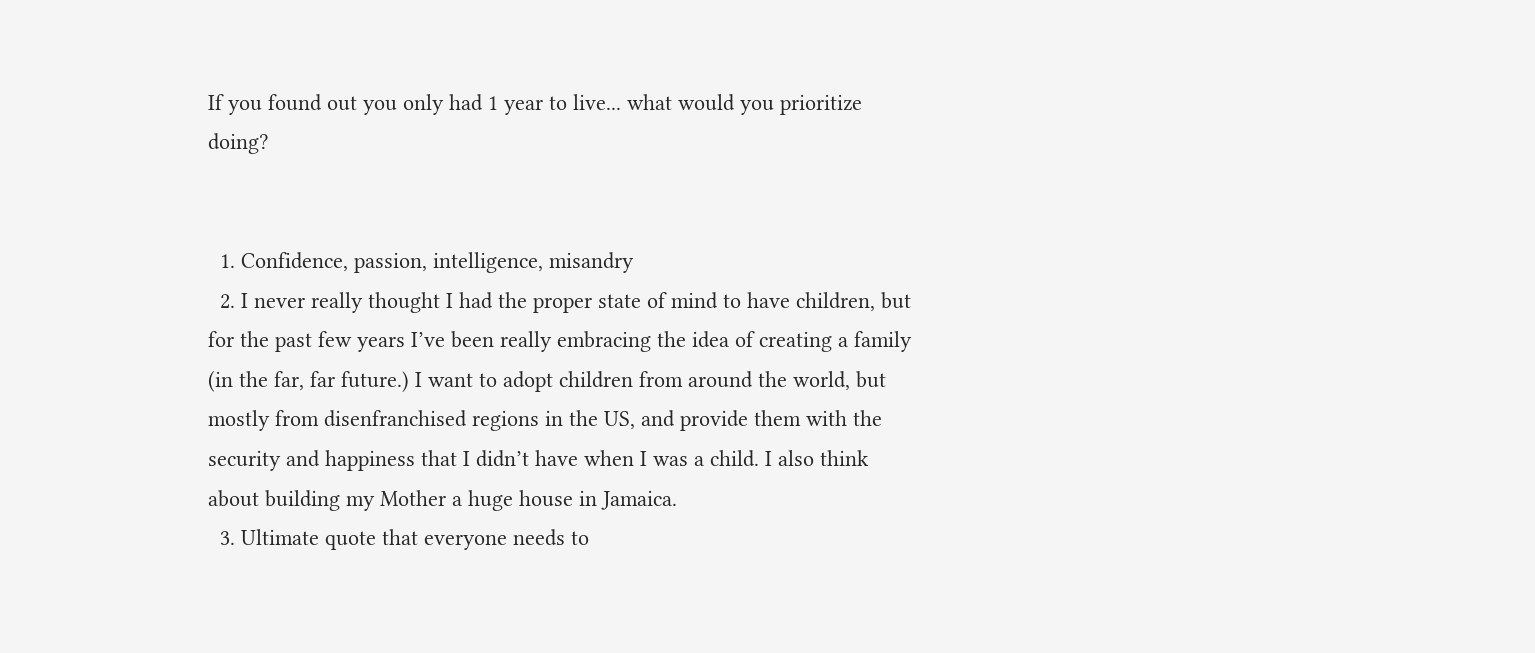If you found out you only had 1 year to live... what would you prioritize doing?


  1. Confidence, passion, intelligence, misandry
  2. I never really thought I had the proper state of mind to have children, but for the past few years I’ve been really embracing the idea of creating a family (in the far, far future.) I want to adopt children from around the world, but mostly from disenfranchised regions in the US, and provide them with the security and happiness that I didn’t have when I was a child. I also think about building my Mother a huge house in Jamaica.
  3. Ultimate quote that everyone needs to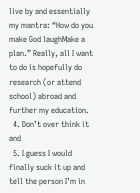live by and essentially my mantra: “How do you make God laughMake a plan.” Really, all I want to do is hopefully do research (or attend school) abroad and further my education.
  4. Don’t over think it and
  5. I guess I would finally suck it up and tell the person I’m in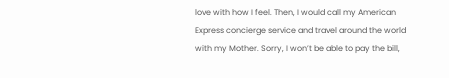love with how I feel. Then, I would call my American Express concierge service and travel around the world with my Mother. Sorry, I won’t be able to pay the bill,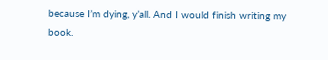because I’m dying, y’all. And I would finish writing my book.